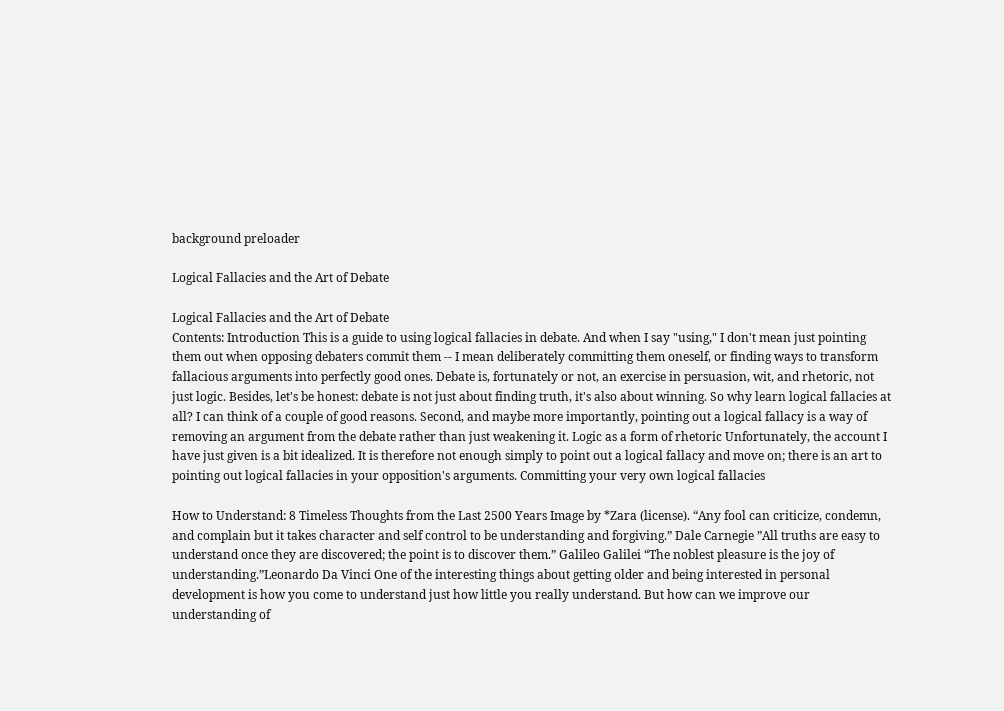background preloader

Logical Fallacies and the Art of Debate

Logical Fallacies and the Art of Debate
Contents: Introduction This is a guide to using logical fallacies in debate. And when I say "using," I don't mean just pointing them out when opposing debaters commit them -- I mean deliberately committing them oneself, or finding ways to transform fallacious arguments into perfectly good ones. Debate is, fortunately or not, an exercise in persuasion, wit, and rhetoric, not just logic. Besides, let's be honest: debate is not just about finding truth, it's also about winning. So why learn logical fallacies at all? I can think of a couple of good reasons. Second, and maybe more importantly, pointing out a logical fallacy is a way of removing an argument from the debate rather than just weakening it. Logic as a form of rhetoric Unfortunately, the account I have just given is a bit idealized. It is therefore not enough simply to point out a logical fallacy and move on; there is an art to pointing out logical fallacies in your opposition's arguments. Committing your very own logical fallacies

How to Understand: 8 Timeless Thoughts from the Last 2500 Years Image by *Zara (license). “Any fool can criticize, condemn, and complain but it takes character and self control to be understanding and forgiving.” Dale Carnegie ”All truths are easy to understand once they are discovered; the point is to discover them.” Galileo Galilei “The noblest pleasure is the joy of understanding.”Leonardo Da Vinci One of the interesting things about getting older and being interested in personal development is how you come to understand just how little you really understand. But how can we improve our understanding of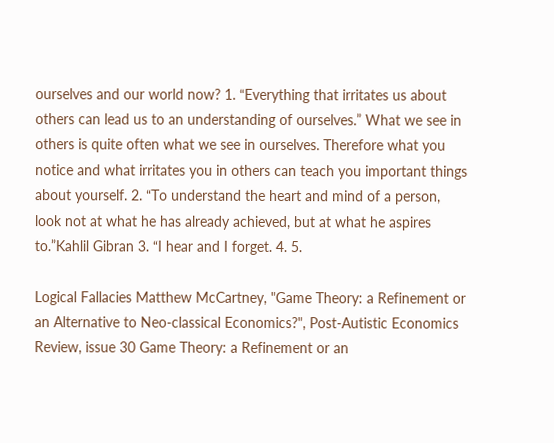ourselves and our world now? 1. “Everything that irritates us about others can lead us to an understanding of ourselves.” What we see in others is quite often what we see in ourselves. Therefore what you notice and what irritates you in others can teach you important things about yourself. 2. “To understand the heart and mind of a person, look not at what he has already achieved, but at what he aspires to.”Kahlil Gibran 3. “I hear and I forget. 4. 5.

Logical Fallacies Matthew McCartney, "Game Theory: a Refinement or an Alternative to Neo-classical Economics?", Post-Autistic Economics Review, issue 30 Game Theory: a Refinement or an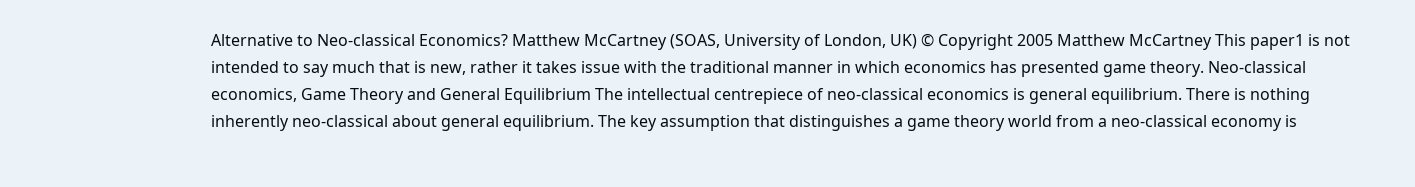Alternative to Neo-classical Economics? Matthew McCartney (SOAS, University of London, UK) © Copyright 2005 Matthew McCartney This paper1 is not intended to say much that is new, rather it takes issue with the traditional manner in which economics has presented game theory. Neo-classical economics, Game Theory and General Equilibrium The intellectual centrepiece of neo-classical economics is general equilibrium. There is nothing inherently neo-classical about general equilibrium. The key assumption that distinguishes a game theory world from a neo-classical economy is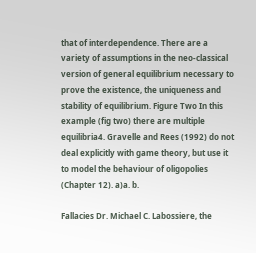that of interdependence. There are a variety of assumptions in the neo-classical version of general equilibrium necessary to prove the existence, the uniqueness and stability of equilibrium. Figure Two In this example (fig two) there are multiple equilibria4. Gravelle and Rees (1992) do not deal explicitly with game theory, but use it to model the behaviour of oligopolies (Chapter 12). a)a. b.

Fallacies Dr. Michael C. Labossiere, the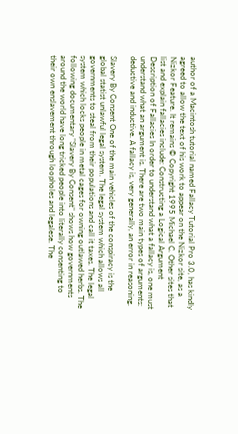author of a Macintosh tutorial named Fallacy Tutorial Pro 3.0, has kindly agreed to allow the text of his work to appear on the Nizkor site, as a Nizkor Feature. It remains © Copyright 1995 Michael C. Other sites that list and explain fallacies include: Constructing a Logical Argument Description of Fallacies In order to understand what a fallacy is, one must understand what an argument is. There are two main types of arguments: deductive and inductive. A fallacy is, very generally, an error in reasoning.

Slavery By Consent One of the main vehicles of the conspiracy is the global statist unlawful legal system. The legal system which allows all governments to steal from their populations and call it taxes. The legal system which locks people in metal cages for owning outlawed herbs. The following documentary "Slavery By Consent" shows how governments around the world have long tricked people into literally consenting to their own enslavement through loopholes and legalese. The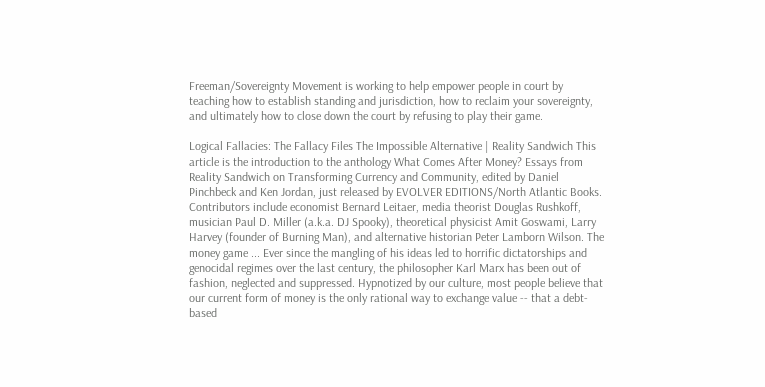Freeman/Sovereignty Movement is working to help empower people in court by teaching how to establish standing and jurisdiction, how to reclaim your sovereignty, and ultimately how to close down the court by refusing to play their game.

Logical Fallacies: The Fallacy Files The Impossible Alternative | Reality Sandwich This article is the introduction to the anthology What Comes After Money? Essays from Reality Sandwich on Transforming Currency and Community, edited by Daniel Pinchbeck and Ken Jordan, just released by EVOLVER EDITIONS/North Atlantic Books. Contributors include economist Bernard Leitaer, media theorist Douglas Rushkoff, musician Paul D. Miller (a.k.a. DJ Spooky), theoretical physicist Amit Goswami, Larry Harvey (founder of Burning Man), and alternative historian Peter Lamborn Wilson. The money game ... Ever since the mangling of his ideas led to horrific dictatorships and genocidal regimes over the last century, the philosopher Karl Marx has been out of fashion, neglected and suppressed. Hypnotized by our culture, most people believe that our current form of money is the only rational way to exchange value -- that a debt-based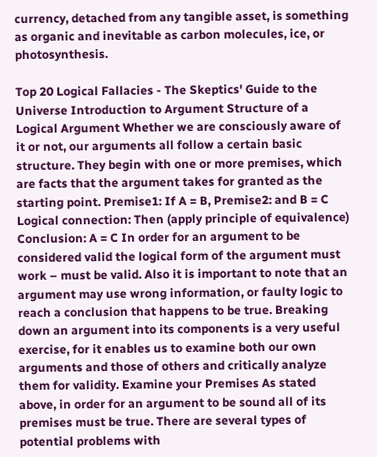currency, detached from any tangible asset, is something as organic and inevitable as carbon molecules, ice, or photosynthesis.

Top 20 Logical Fallacies - The Skeptics' Guide to the Universe Introduction to Argument Structure of a Logical Argument Whether we are consciously aware of it or not, our arguments all follow a certain basic structure. They begin with one or more premises, which are facts that the argument takes for granted as the starting point. Premise1: If A = B, Premise2: and B = C Logical connection: Then (apply principle of equivalence) Conclusion: A = C In order for an argument to be considered valid the logical form of the argument must work – must be valid. Also it is important to note that an argument may use wrong information, or faulty logic to reach a conclusion that happens to be true. Breaking down an argument into its components is a very useful exercise, for it enables us to examine both our own arguments and those of others and critically analyze them for validity. Examine your Premises As stated above, in order for an argument to be sound all of its premises must be true. There are several types of potential problems with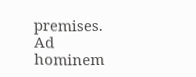premises. Ad hominem